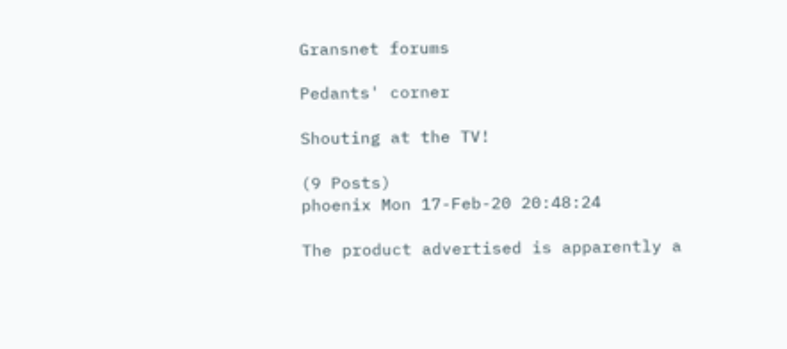Gransnet forums

Pedants' corner

Shouting at the TV!

(9 Posts)
phoenix Mon 17-Feb-20 20:48:24

The product advertised is apparently a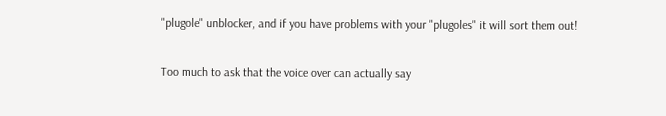"plugole" unblocker, and if you have problems with your "plugoles" it will sort them out!

Too much to ask that the voice over can actually say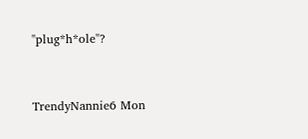"plug*h*ole"?


TrendyNannie6 Mon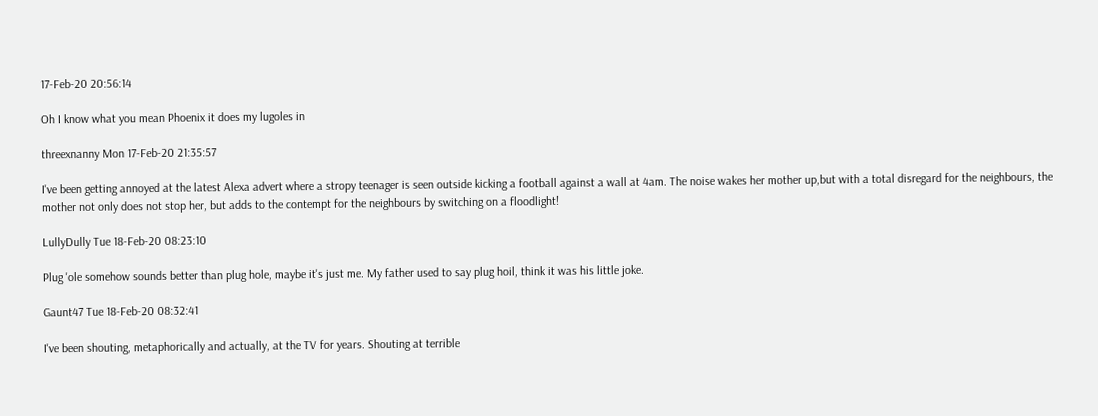17-Feb-20 20:56:14

Oh I know what you mean Phoenix it does my lugoles in

threexnanny Mon 17-Feb-20 21:35:57

I've been getting annoyed at the latest Alexa advert where a stropy teenager is seen outside kicking a football against a wall at 4am. The noise wakes her mother up,but with a total disregard for the neighbours, the mother not only does not stop her, but adds to the contempt for the neighbours by switching on a floodlight!

LullyDully Tue 18-Feb-20 08:23:10

Plug 'ole somehow sounds better than plug hole, maybe it's just me. My father used to say plug hoil, think it was his little joke.

Gaunt47 Tue 18-Feb-20 08:32:41

I've been shouting, metaphorically and actually, at the TV for years. Shouting at terrible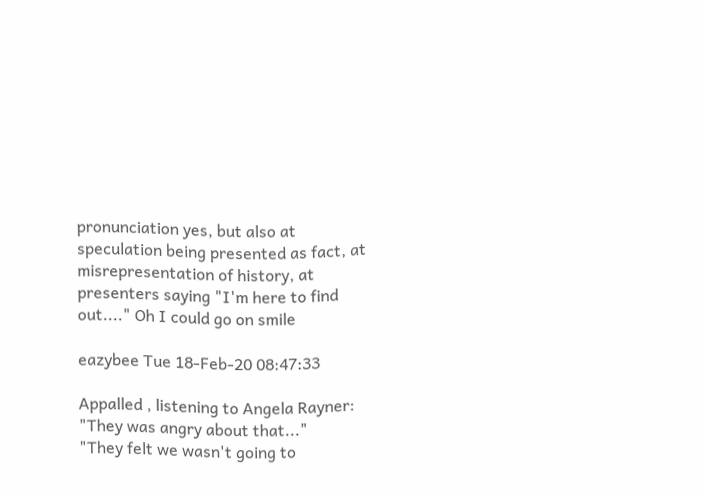pronunciation yes, but also at speculation being presented as fact, at misrepresentation of history, at presenters saying "I'm here to find out...." Oh I could go on smile

eazybee Tue 18-Feb-20 08:47:33

Appalled , listening to Angela Rayner:
"They was angry about that..."
"They felt we wasn't going to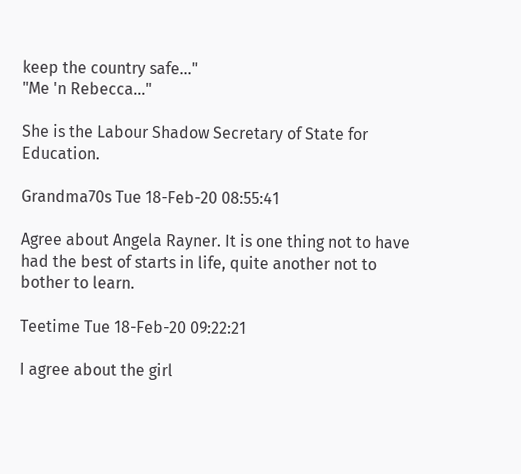keep the country safe..."
"Me 'n Rebecca..."

She is the Labour Shadow Secretary of State for Education.

Grandma70s Tue 18-Feb-20 08:55:41

Agree about Angela Rayner. It is one thing not to have had the best of starts in life, quite another not to bother to learn.

Teetime Tue 18-Feb-20 09:22:21

I agree about the girl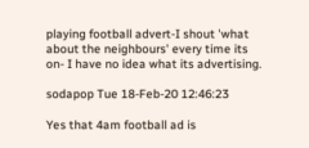playing football advert-I shout 'what about the neighbours' every time its on- I have no idea what its advertising.

sodapop Tue 18-Feb-20 12:46:23

Yes that 4am football ad is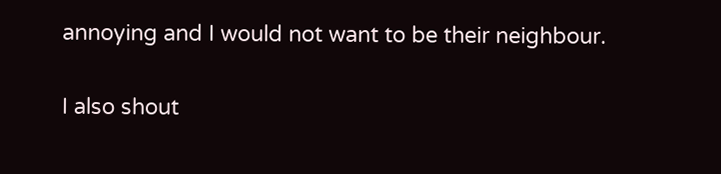annoying and I would not want to be their neighbour.

I also shout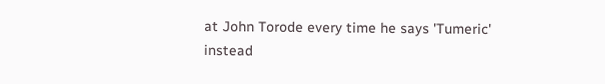at John Torode every time he says 'Tumeric' instead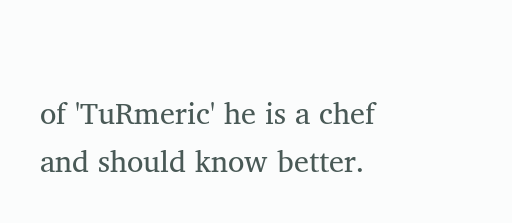of 'TuRmeric' he is a chef and should know better.